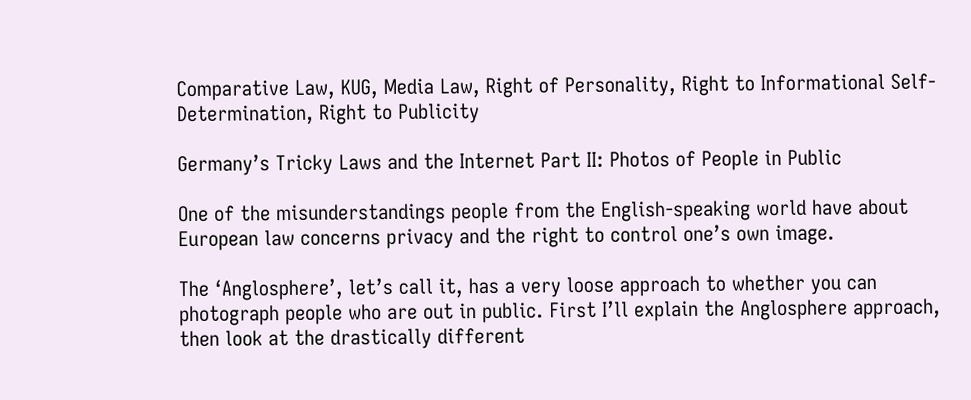Comparative Law, KUG, Media Law, Right of Personality, Right to Informational Self-Determination, Right to Publicity

Germany’s Tricky Laws and the Internet Part II: Photos of People in Public

One of the misunderstandings people from the English-speaking world have about European law concerns privacy and the right to control one’s own image.

The ‘Anglosphere’, let’s call it, has a very loose approach to whether you can photograph people who are out in public. First I’ll explain the Anglosphere approach, then look at the drastically different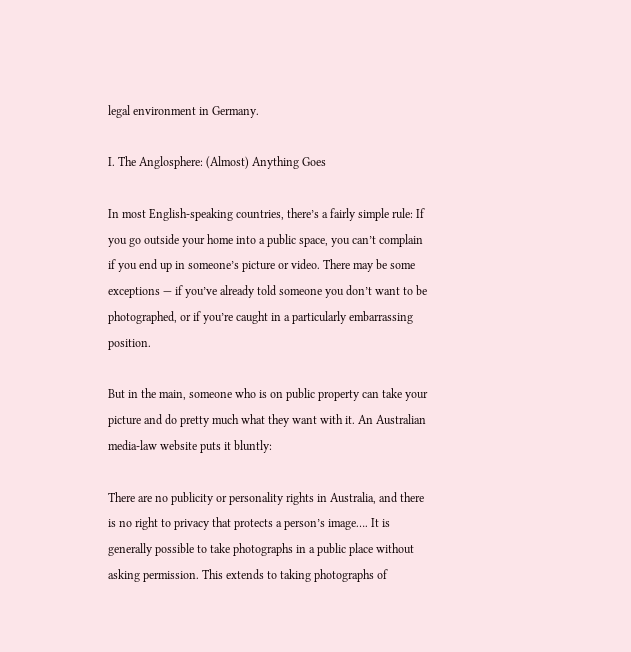legal environment in Germany.

I. The Anglosphere: (Almost) Anything Goes

In most English-speaking countries, there’s a fairly simple rule: If you go outside your home into a public space, you can’t complain if you end up in someone’s picture or video. There may be some exceptions — if you’ve already told someone you don’t want to be photographed, or if you’re caught in a particularly embarrassing position.

But in the main, someone who is on public property can take your picture and do pretty much what they want with it. An Australian media-law website puts it bluntly:

There are no publicity or personality rights in Australia, and there is no right to privacy that protects a person’s image…. It is generally possible to take photographs in a public place without asking permission. This extends to taking photographs of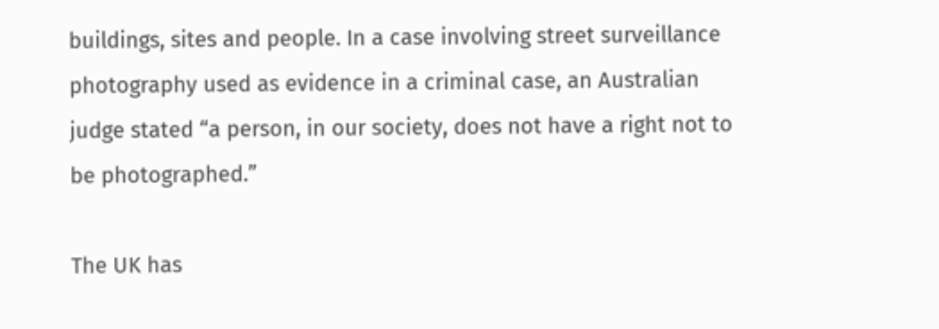buildings, sites and people. In a case involving street surveillance photography used as evidence in a criminal case, an Australian judge stated “a person, in our society, does not have a right not to be photographed.”

The UK has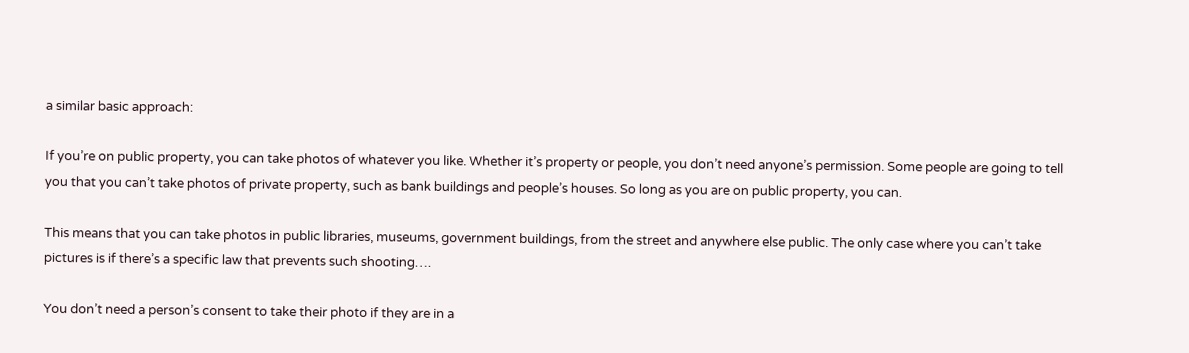a similar basic approach:

If you’re on public property, you can take photos of whatever you like. Whether it’s property or people, you don’t need anyone’s permission. Some people are going to tell you that you can’t take photos of private property, such as bank buildings and people’s houses. So long as you are on public property, you can.

This means that you can take photos in public libraries, museums, government buildings, from the street and anywhere else public. The only case where you can’t take pictures is if there’s a specific law that prevents such shooting….

You don’t need a person’s consent to take their photo if they are in a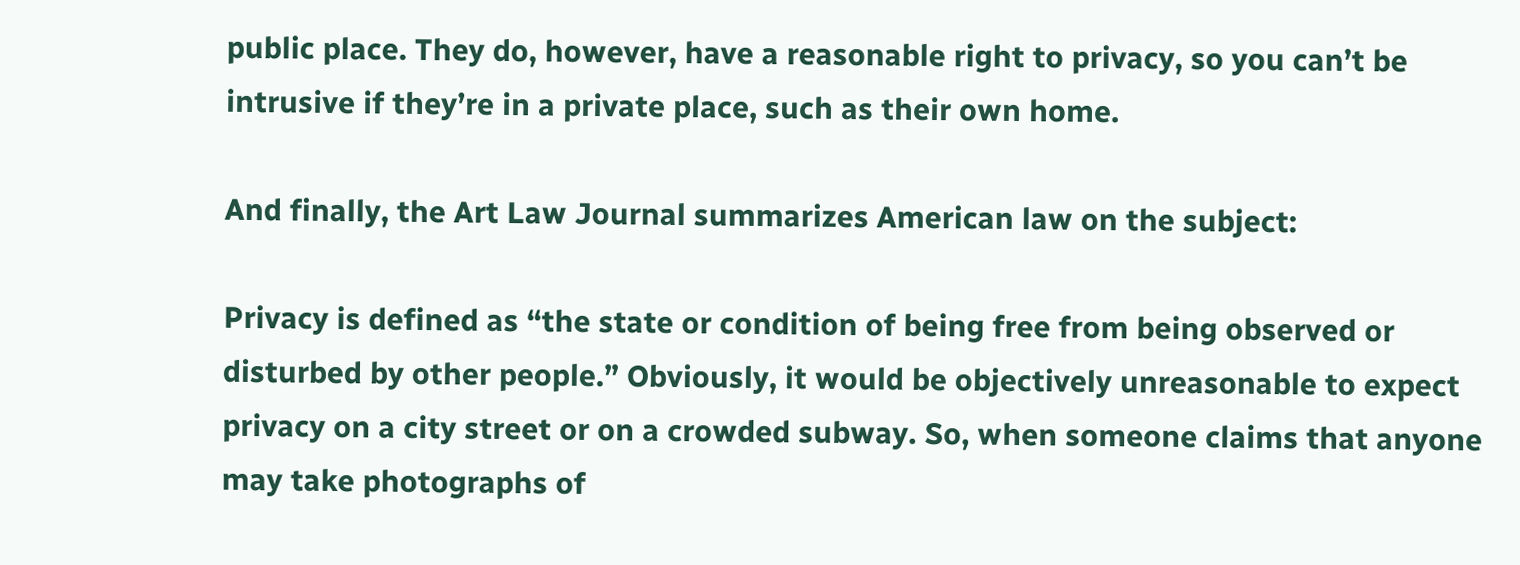public place. They do, however, have a reasonable right to privacy, so you can’t be intrusive if they’re in a private place, such as their own home.

And finally, the Art Law Journal summarizes American law on the subject:

Privacy is defined as “the state or condition of being free from being observed or disturbed by other people.” Obviously, it would be objectively unreasonable to expect privacy on a city street or on a crowded subway. So, when someone claims that anyone may take photographs of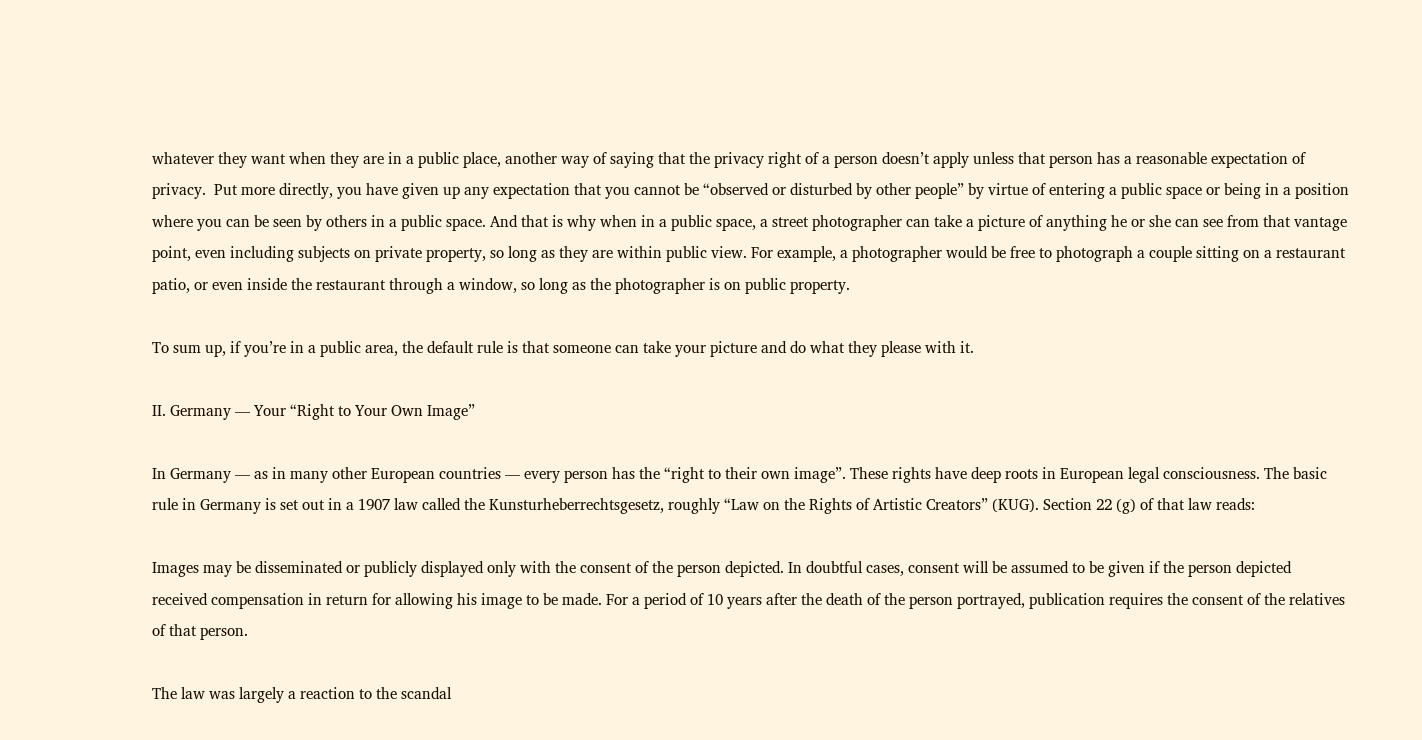whatever they want when they are in a public place, another way of saying that the privacy right of a person doesn’t apply unless that person has a reasonable expectation of privacy.  Put more directly, you have given up any expectation that you cannot be “observed or disturbed by other people” by virtue of entering a public space or being in a position where you can be seen by others in a public space. And that is why when in a public space, a street photographer can take a picture of anything he or she can see from that vantage point, even including subjects on private property, so long as they are within public view. For example, a photographer would be free to photograph a couple sitting on a restaurant patio, or even inside the restaurant through a window, so long as the photographer is on public property.

To sum up, if you’re in a public area, the default rule is that someone can take your picture and do what they please with it.

II. Germany — Your “Right to Your Own Image”

In Germany — as in many other European countries — every person has the “right to their own image”. These rights have deep roots in European legal consciousness. The basic rule in Germany is set out in a 1907 law called the Kunsturheberrechtsgesetz, roughly “Law on the Rights of Artistic Creators” (KUG). Section 22 (g) of that law reads:

Images may be disseminated or publicly displayed only with the consent of the person depicted. In doubtful cases, consent will be assumed to be given if the person depicted received compensation in return for allowing his image to be made. For a period of 10 years after the death of the person portrayed, publication requires the consent of the relatives of that person.

The law was largely a reaction to the scandal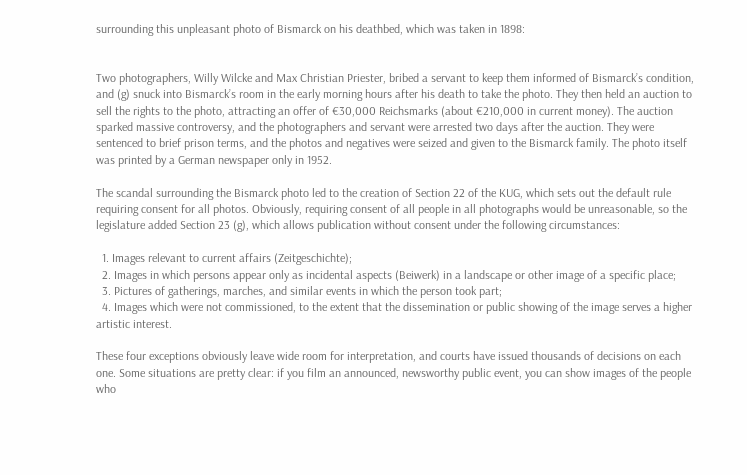surrounding this unpleasant photo of Bismarck on his deathbed, which was taken in 1898:


Two photographers, Willy Wilcke and Max Christian Priester, bribed a servant to keep them informed of Bismarck’s condition, and (g) snuck into Bismarck’s room in the early morning hours after his death to take the photo. They then held an auction to sell the rights to the photo, attracting an offer of €30,000 Reichsmarks (about €210,000 in current money). The auction sparked massive controversy, and the photographers and servant were arrested two days after the auction. They were sentenced to brief prison terms, and the photos and negatives were seized and given to the Bismarck family. The photo itself was printed by a German newspaper only in 1952.

The scandal surrounding the Bismarck photo led to the creation of Section 22 of the KUG, which sets out the default rule requiring consent for all photos. Obviously, requiring consent of all people in all photographs would be unreasonable, so the legislature added Section 23 (g), which allows publication without consent under the following circumstances:

  1. Images relevant to current affairs (Zeitgeschichte);
  2. Images in which persons appear only as incidental aspects (Beiwerk) in a landscape or other image of a specific place;
  3. Pictures of gatherings, marches, and similar events in which the person took part;
  4. Images which were not commissioned, to the extent that the dissemination or public showing of the image serves a higher artistic interest.

These four exceptions obviously leave wide room for interpretation, and courts have issued thousands of decisions on each one. Some situations are pretty clear: if you film an announced, newsworthy public event, you can show images of the people who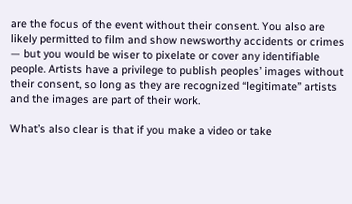are the focus of the event without their consent. You also are likely permitted to film and show newsworthy accidents or crimes — but you would be wiser to pixelate or cover any identifiable people. Artists have a privilege to publish peoples’ images without their consent, so long as they are recognized “legitimate” artists and the images are part of their work.

What’s also clear is that if you make a video or take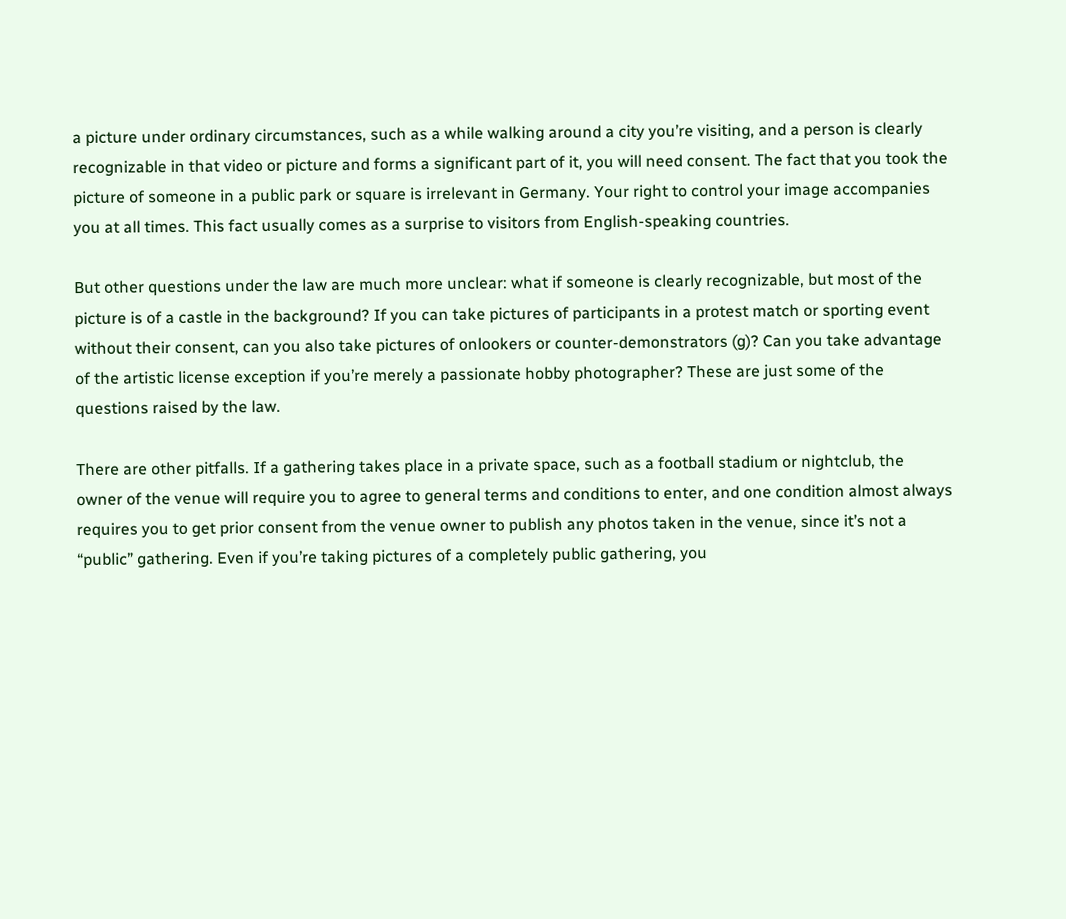a picture under ordinary circumstances, such as a while walking around a city you’re visiting, and a person is clearly recognizable in that video or picture and forms a significant part of it, you will need consent. The fact that you took the picture of someone in a public park or square is irrelevant in Germany. Your right to control your image accompanies you at all times. This fact usually comes as a surprise to visitors from English-speaking countries.

But other questions under the law are much more unclear: what if someone is clearly recognizable, but most of the picture is of a castle in the background? If you can take pictures of participants in a protest match or sporting event without their consent, can you also take pictures of onlookers or counter-demonstrators (g)? Can you take advantage of the artistic license exception if you’re merely a passionate hobby photographer? These are just some of the questions raised by the law.

There are other pitfalls. If a gathering takes place in a private space, such as a football stadium or nightclub, the owner of the venue will require you to agree to general terms and conditions to enter, and one condition almost always requires you to get prior consent from the venue owner to publish any photos taken in the venue, since it’s not a “public” gathering. Even if you’re taking pictures of a completely public gathering, you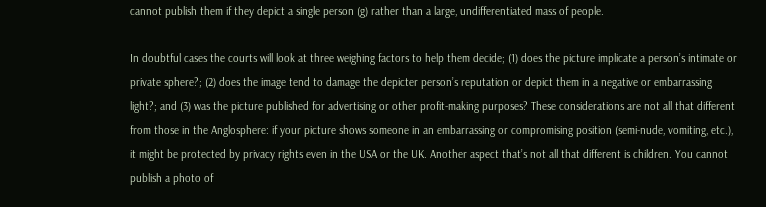cannot publish them if they depict a single person (g) rather than a large, undifferentiated mass of people.

In doubtful cases the courts will look at three weighing factors to help them decide; (1) does the picture implicate a person’s intimate or private sphere?; (2) does the image tend to damage the depicter person’s reputation or depict them in a negative or embarrassing light?; and (3) was the picture published for advertising or other profit-making purposes? These considerations are not all that different from those in the Anglosphere: if your picture shows someone in an embarrassing or compromising position (semi-nude, vomiting, etc.), it might be protected by privacy rights even in the USA or the UK. Another aspect that’s not all that different is children. You cannot publish a photo of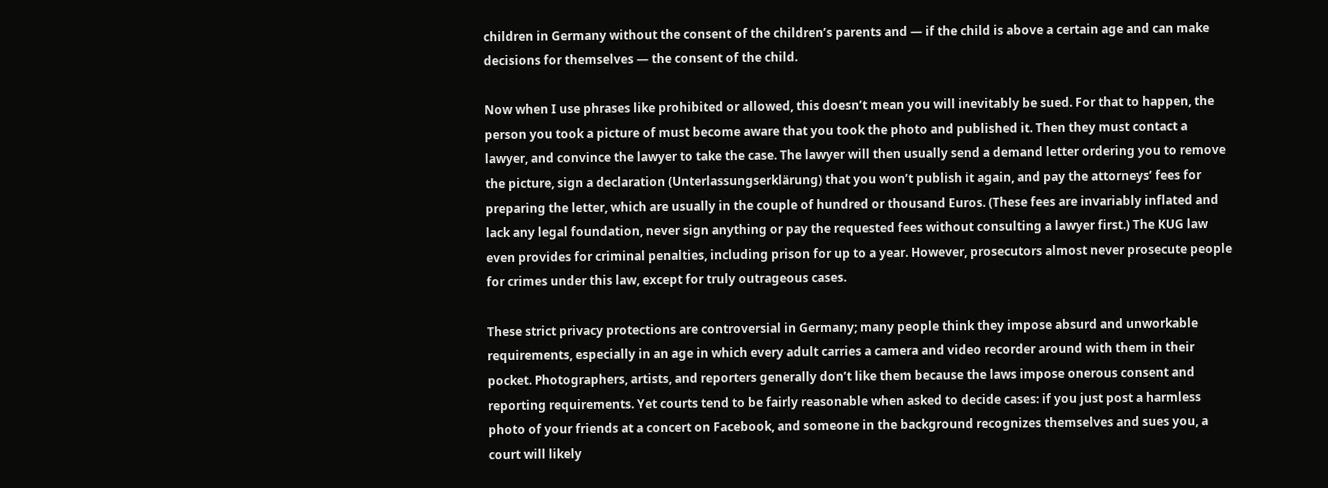children in Germany without the consent of the children’s parents and — if the child is above a certain age and can make decisions for themselves — the consent of the child.

Now when I use phrases like prohibited or allowed, this doesn’t mean you will inevitably be sued. For that to happen, the person you took a picture of must become aware that you took the photo and published it. Then they must contact a lawyer, and convince the lawyer to take the case. The lawyer will then usually send a demand letter ordering you to remove the picture, sign a declaration (Unterlassungserklärung) that you won’t publish it again, and pay the attorneys’ fees for preparing the letter, which are usually in the couple of hundred or thousand Euros. (These fees are invariably inflated and lack any legal foundation, never sign anything or pay the requested fees without consulting a lawyer first.) The KUG law even provides for criminal penalties, including prison for up to a year. However, prosecutors almost never prosecute people for crimes under this law, except for truly outrageous cases.

These strict privacy protections are controversial in Germany; many people think they impose absurd and unworkable requirements, especially in an age in which every adult carries a camera and video recorder around with them in their pocket. Photographers, artists, and reporters generally don’t like them because the laws impose onerous consent and reporting requirements. Yet courts tend to be fairly reasonable when asked to decide cases: if you just post a harmless photo of your friends at a concert on Facebook, and someone in the background recognizes themselves and sues you, a court will likely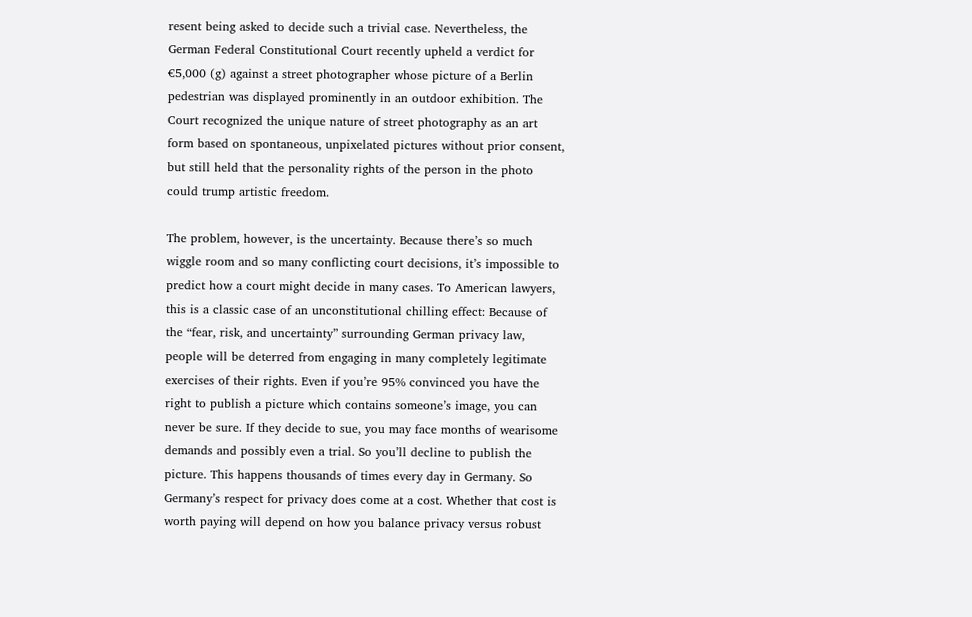resent being asked to decide such a trivial case. Nevertheless, the German Federal Constitutional Court recently upheld a verdict for €5,000 (g) against a street photographer whose picture of a Berlin pedestrian was displayed prominently in an outdoor exhibition. The Court recognized the unique nature of street photography as an art form based on spontaneous, unpixelated pictures without prior consent, but still held that the personality rights of the person in the photo could trump artistic freedom.

The problem, however, is the uncertainty. Because there’s so much wiggle room and so many conflicting court decisions, it’s impossible to predict how a court might decide in many cases. To American lawyers, this is a classic case of an unconstitutional chilling effect: Because of the “fear, risk, and uncertainty” surrounding German privacy law, people will be deterred from engaging in many completely legitimate exercises of their rights. Even if you’re 95% convinced you have the right to publish a picture which contains someone’s image, you can never be sure. If they decide to sue, you may face months of wearisome demands and possibly even a trial. So you’ll decline to publish the picture. This happens thousands of times every day in Germany. So Germany’s respect for privacy does come at a cost. Whether that cost is worth paying will depend on how you balance privacy versus robust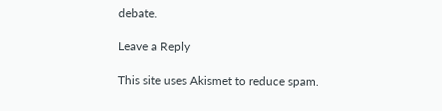debate.

Leave a Reply

This site uses Akismet to reduce spam.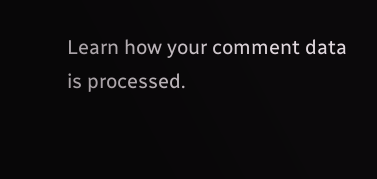Learn how your comment data is processed.